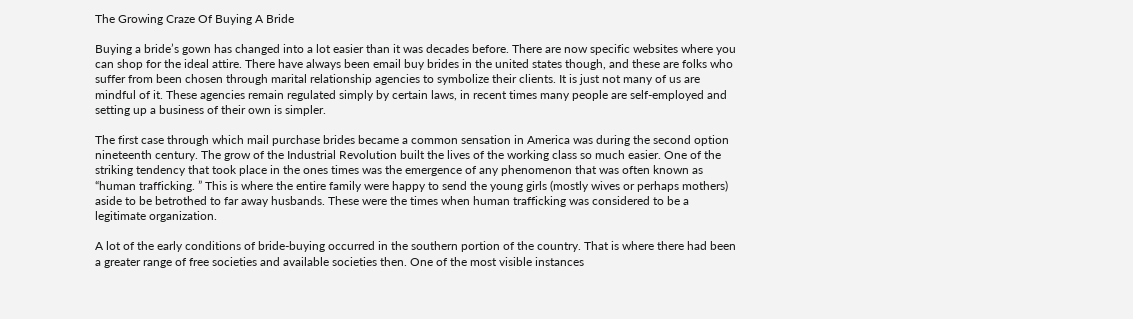The Growing Craze Of Buying A Bride

Buying a bride’s gown has changed into a lot easier than it was decades before. There are now specific websites where you can shop for the ideal attire. There have always been email buy brides in the united states though, and these are folks who suffer from been chosen through marital relationship agencies to symbolize their clients. It is just not many of us are mindful of it. These agencies remain regulated simply by certain laws, in recent times many people are self-employed and setting up a business of their own is simpler.

The first case through which mail purchase brides became a common sensation in America was during the second option nineteenth century. The grow of the Industrial Revolution built the lives of the working class so much easier. One of the striking tendency that took place in the ones times was the emergence of any phenomenon that was often known as “human trafficking. ” This is where the entire family were happy to send the young girls (mostly wives or perhaps mothers) aside to be betrothed to far away husbands. These were the times when human trafficking was considered to be a legitimate organization.

A lot of the early conditions of bride-buying occurred in the southern portion of the country. That is where there had been a greater range of free societies and available societies then. One of the most visible instances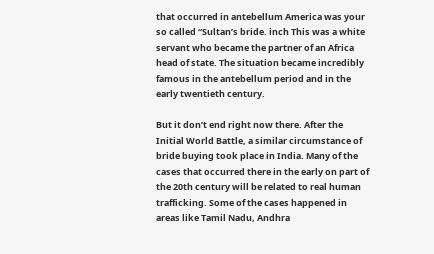that occurred in antebellum America was your so called “Sultan’s bride. inch This was a white servant who became the partner of an Africa head of state. The situation became incredibly famous in the antebellum period and in the early twentieth century.

But it don’t end right now there. After the Initial World Battle, a similar circumstance of bride buying took place in India. Many of the cases that occurred there in the early on part of the 20th century will be related to real human trafficking. Some of the cases happened in areas like Tamil Nadu, Andhra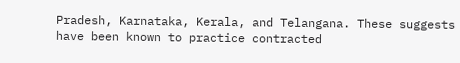Pradesh, Karnataka, Kerala, and Telangana. These suggests have been known to practice contracted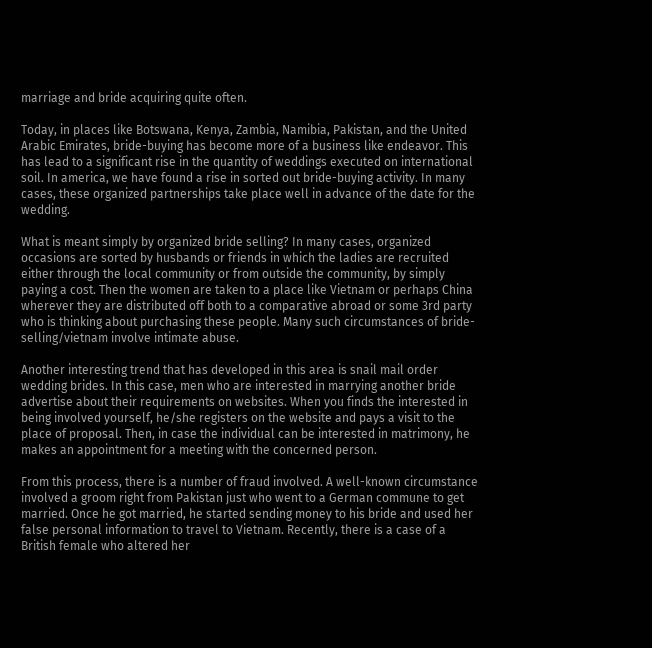marriage and bride acquiring quite often.

Today, in places like Botswana, Kenya, Zambia, Namibia, Pakistan, and the United Arabic Emirates, bride-buying has become more of a business like endeavor. This has lead to a significant rise in the quantity of weddings executed on international soil. In america, we have found a rise in sorted out bride-buying activity. In many cases, these organized partnerships take place well in advance of the date for the wedding.

What is meant simply by organized bride selling? In many cases, organized occasions are sorted by husbands or friends in which the ladies are recruited either through the local community or from outside the community, by simply paying a cost. Then the women are taken to a place like Vietnam or perhaps China wherever they are distributed off both to a comparative abroad or some 3rd party who is thinking about purchasing these people. Many such circumstances of bride-selling/vietnam involve intimate abuse.

Another interesting trend that has developed in this area is snail mail order wedding brides. In this case, men who are interested in marrying another bride advertise about their requirements on websites. When you finds the interested in being involved yourself, he/she registers on the website and pays a visit to the place of proposal. Then, in case the individual can be interested in matrimony, he makes an appointment for a meeting with the concerned person.

From this process, there is a number of fraud involved. A well-known circumstance involved a groom right from Pakistan just who went to a German commune to get married. Once he got married, he started sending money to his bride and used her false personal information to travel to Vietnam. Recently, there is a case of a British female who altered her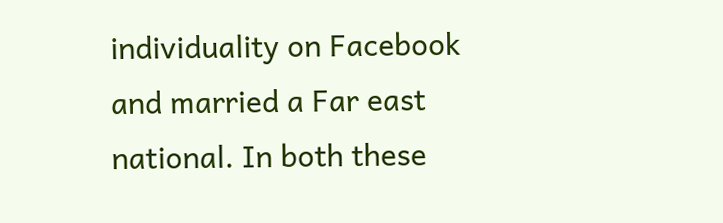individuality on Facebook and married a Far east national. In both these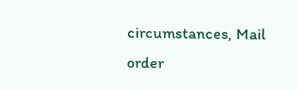circumstances, Mail order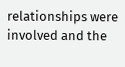relationships were involved and the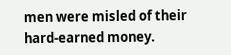men were misled of their hard-earned money.